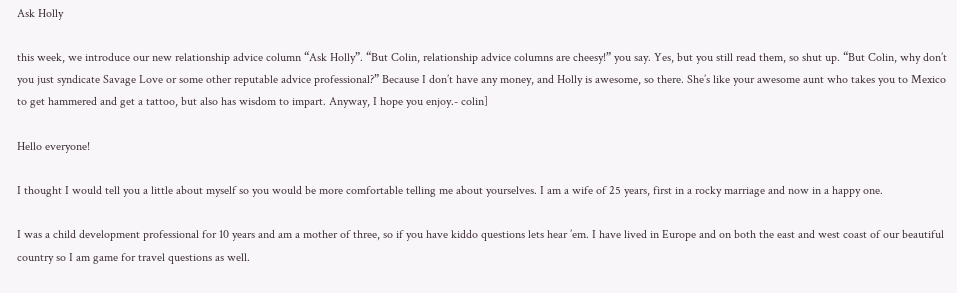Ask Holly

this week, we introduce our new relationship advice column “Ask Holly”. “But Colin, relationship advice columns are cheesy!” you say. Yes, but you still read them, so shut up. “But Colin, why don’t you just syndicate Savage Love or some other reputable advice professional?” Because I don’t have any money, and Holly is awesome, so there. She’s like your awesome aunt who takes you to Mexico to get hammered and get a tattoo, but also has wisdom to impart. Anyway, I hope you enjoy.- colin]

Hello everyone!

I thought I would tell you a little about myself so you would be more comfortable telling me about yourselves. I am a wife of 25 years, first in a rocky marriage and now in a happy one.

I was a child development professional for 10 years and am a mother of three, so if you have kiddo questions lets hear ’em. I have lived in Europe and on both the east and west coast of our beautiful country so I am game for travel questions as well.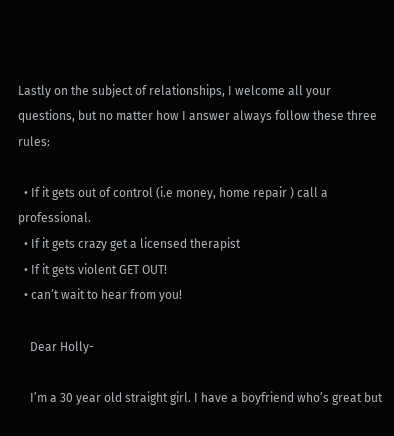Lastly on the subject of relationships, I welcome all your questions, but no matter how I answer always follow these three rules:

  • If it gets out of control (i.e money, home repair ) call a professional.
  • If it gets crazy get a licensed therapist
  • If it gets violent GET OUT!
  • can’t wait to hear from you!

    Dear Holly-

    I’m a 30 year old straight girl. I have a boyfriend who’s great but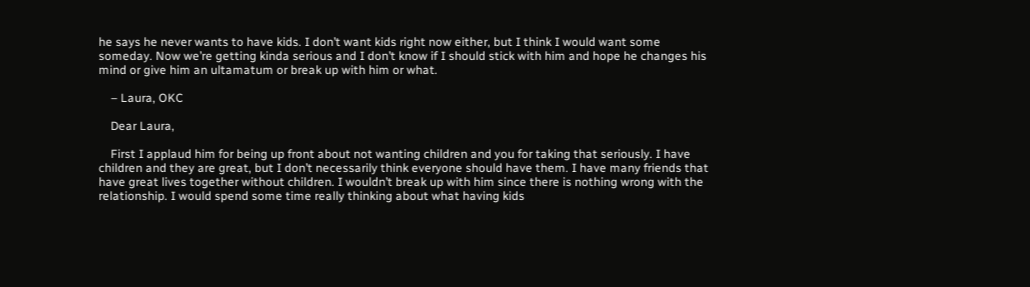he says he never wants to have kids. I don’t want kids right now either, but I think I would want some someday. Now we’re getting kinda serious and I don’t know if I should stick with him and hope he changes his mind or give him an ultamatum or break up with him or what.

    – Laura, OKC

    Dear Laura,

    First I applaud him for being up front about not wanting children and you for taking that seriously. I have children and they are great, but I don’t necessarily think everyone should have them. I have many friends that have great lives together without children. I wouldn’t break up with him since there is nothing wrong with the relationship. I would spend some time really thinking about what having kids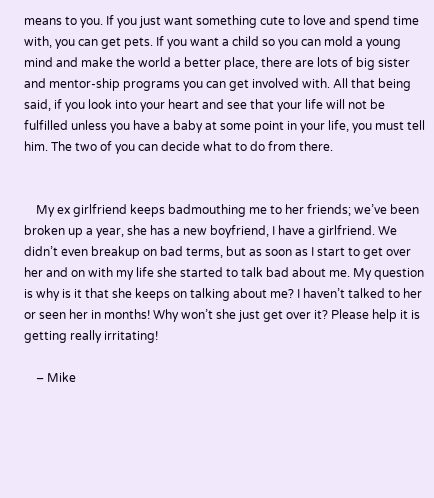means to you. If you just want something cute to love and spend time with, you can get pets. If you want a child so you can mold a young mind and make the world a better place, there are lots of big sister and mentor-ship programs you can get involved with. All that being said, if you look into your heart and see that your life will not be fulfilled unless you have a baby at some point in your life, you must tell him. The two of you can decide what to do from there.


    My ex girlfriend keeps badmouthing me to her friends; we’ve been broken up a year, she has a new boyfriend, I have a girlfriend. We didn’t even breakup on bad terms, but as soon as I start to get over her and on with my life she started to talk bad about me. My question is why is it that she keeps on talking about me? I haven’t talked to her or seen her in months! Why won’t she just get over it? Please help it is getting really irritating!

    – Mike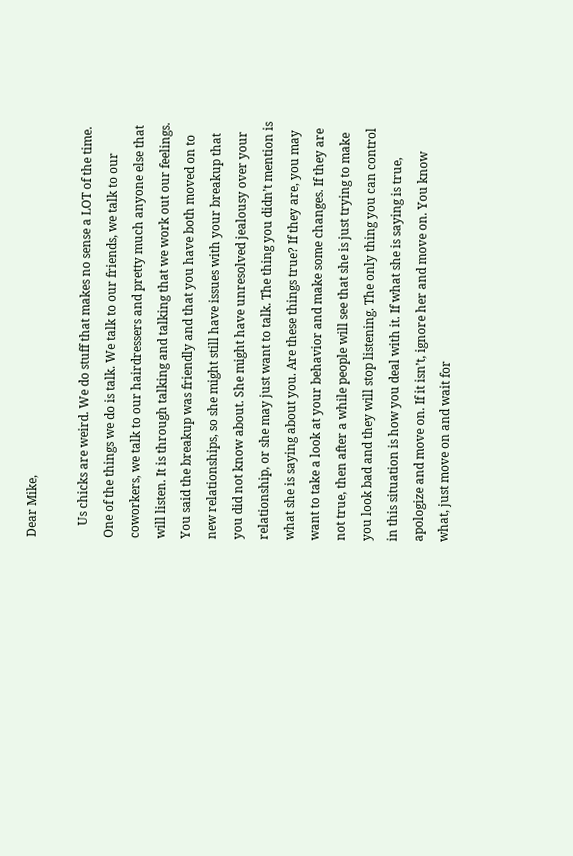Dear Mike,

    Us chicks are weird. We do stuff that makes no sense a LOT of the time. One of the things we do is talk. We talk to our friends, we talk to our coworkers, we talk to our hairdressers and pretty much anyone else that will listen. It is through talking and talking that we work out our feelings. You said the breakup was friendly and that you have both moved on to new relationships, so she might still have issues with your breakup that you did not know about. She might have unresolved jealousy over your relationship, or she may just want to talk. The thing you didn’t mention is what she is saying about you. Are these things true? If they are, you may want to take a look at your behavior and make some changes. If they are not true, then after a while people will see that she is just trying to make you look bad and they will stop listening. The only thing you can control in this situation is how you deal with it. If what she is saying is true, apologize and move on. If it isn’t, ignore her and move on. You know what, just move on and wait for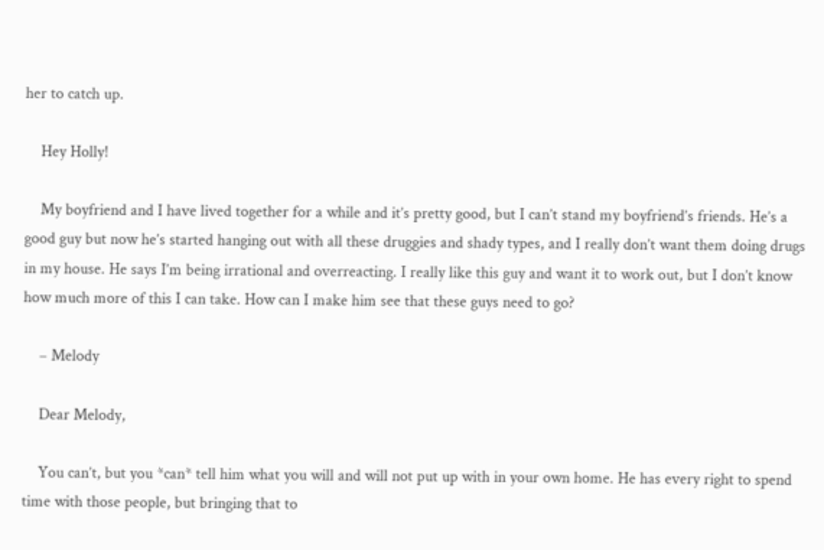her to catch up.

    Hey Holly!

    My boyfriend and I have lived together for a while and it’s pretty good, but I can’t stand my boyfriend’s friends. He’s a good guy but now he’s started hanging out with all these druggies and shady types, and I really don’t want them doing drugs in my house. He says I’m being irrational and overreacting. I really like this guy and want it to work out, but I don’t know how much more of this I can take. How can I make him see that these guys need to go?

    – Melody

    Dear Melody,

    You can’t, but you *can* tell him what you will and will not put up with in your own home. He has every right to spend time with those people, but bringing that to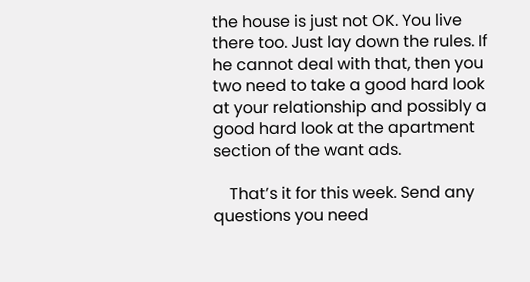the house is just not OK. You live there too. Just lay down the rules. If he cannot deal with that, then you two need to take a good hard look at your relationship and possibly a good hard look at the apartment section of the want ads.

    That’s it for this week. Send any questions you need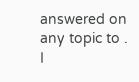answered on any topic to . I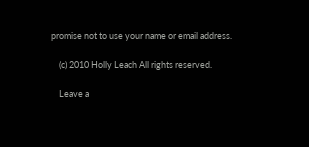promise not to use your name or email address.

    (c) 2010 Holly Leach All rights reserved.

    Leave a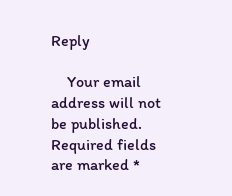Reply

    Your email address will not be published. Required fields are marked *